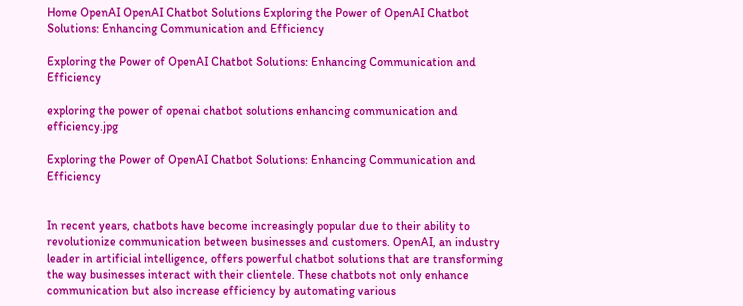Home OpenAI OpenAI Chatbot Solutions Exploring the Power of OpenAI Chatbot Solutions: Enhancing Communication and Efficiency

Exploring the Power of OpenAI Chatbot Solutions: Enhancing Communication and Efficiency

exploring the power of openai chatbot solutions enhancing communication and efficiency.jpg

Exploring the Power of OpenAI Chatbot Solutions: Enhancing Communication and Efficiency


In recent years, chatbots have become increasingly popular due to their ability to revolutionize communication between businesses and customers. OpenAI, an industry leader in artificial intelligence, offers powerful chatbot solutions that are transforming the way businesses interact with their clientele. These chatbots not only enhance communication but also increase efficiency by automating various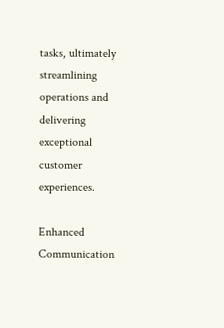tasks, ultimately streamlining operations and delivering exceptional customer experiences.

Enhanced Communication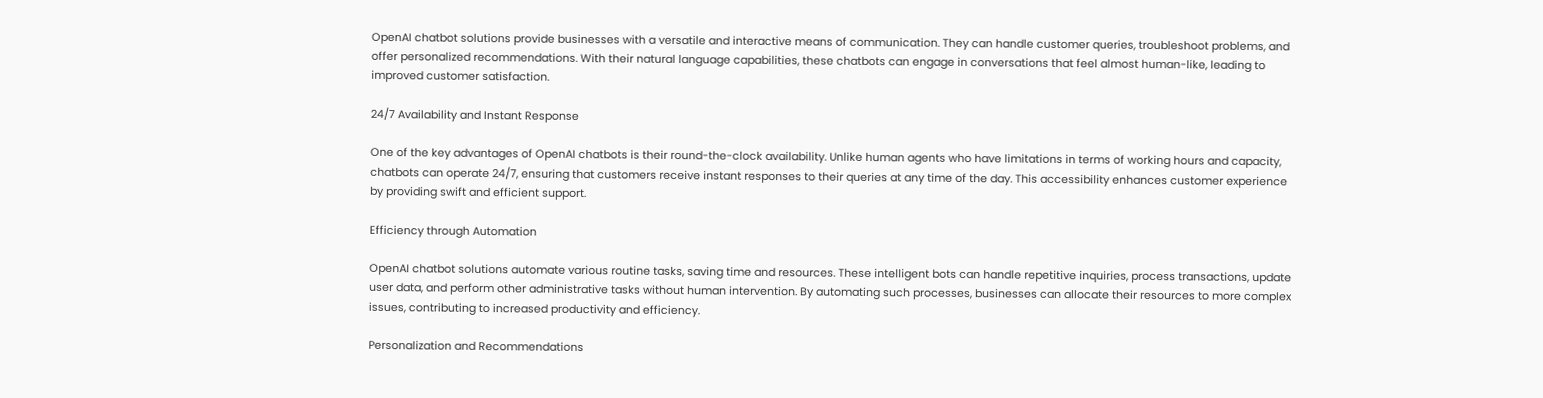OpenAI chatbot solutions provide businesses with a versatile and interactive means of communication. They can handle customer queries, troubleshoot problems, and offer personalized recommendations. With their natural language capabilities, these chatbots can engage in conversations that feel almost human-like, leading to improved customer satisfaction.

24/7 Availability and Instant Response

One of the key advantages of OpenAI chatbots is their round-the-clock availability. Unlike human agents who have limitations in terms of working hours and capacity, chatbots can operate 24/7, ensuring that customers receive instant responses to their queries at any time of the day. This accessibility enhances customer experience by providing swift and efficient support.

Efficiency through Automation

OpenAI chatbot solutions automate various routine tasks, saving time and resources. These intelligent bots can handle repetitive inquiries, process transactions, update user data, and perform other administrative tasks without human intervention. By automating such processes, businesses can allocate their resources to more complex issues, contributing to increased productivity and efficiency.

Personalization and Recommendations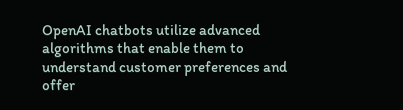OpenAI chatbots utilize advanced algorithms that enable them to understand customer preferences and offer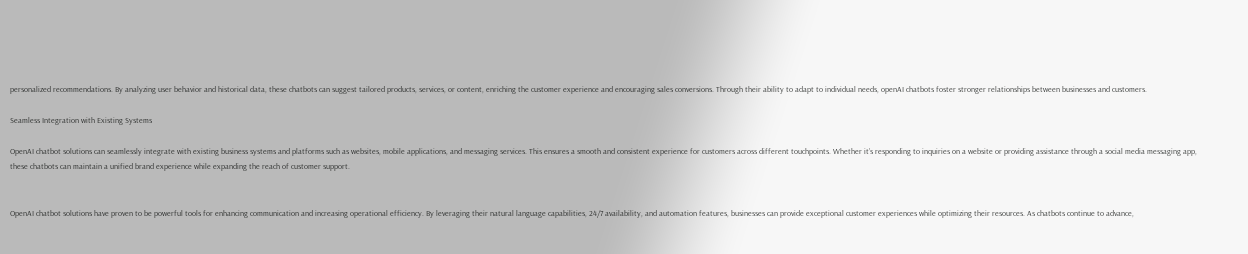personalized recommendations. By analyzing user behavior and historical data, these chatbots can suggest tailored products, services, or content, enriching the customer experience and encouraging sales conversions. Through their ability to adapt to individual needs, openAI chatbots foster stronger relationships between businesses and customers.

Seamless Integration with Existing Systems

OpenAI chatbot solutions can seamlessly integrate with existing business systems and platforms such as websites, mobile applications, and messaging services. This ensures a smooth and consistent experience for customers across different touchpoints. Whether it’s responding to inquiries on a website or providing assistance through a social media messaging app, these chatbots can maintain a unified brand experience while expanding the reach of customer support.


OpenAI chatbot solutions have proven to be powerful tools for enhancing communication and increasing operational efficiency. By leveraging their natural language capabilities, 24/7 availability, and automation features, businesses can provide exceptional customer experiences while optimizing their resources. As chatbots continue to advance,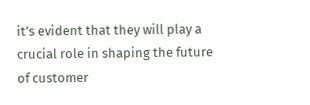it’s evident that they will play a crucial role in shaping the future of customer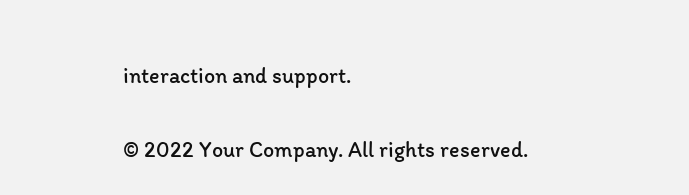interaction and support.

© 2022 Your Company. All rights reserved.